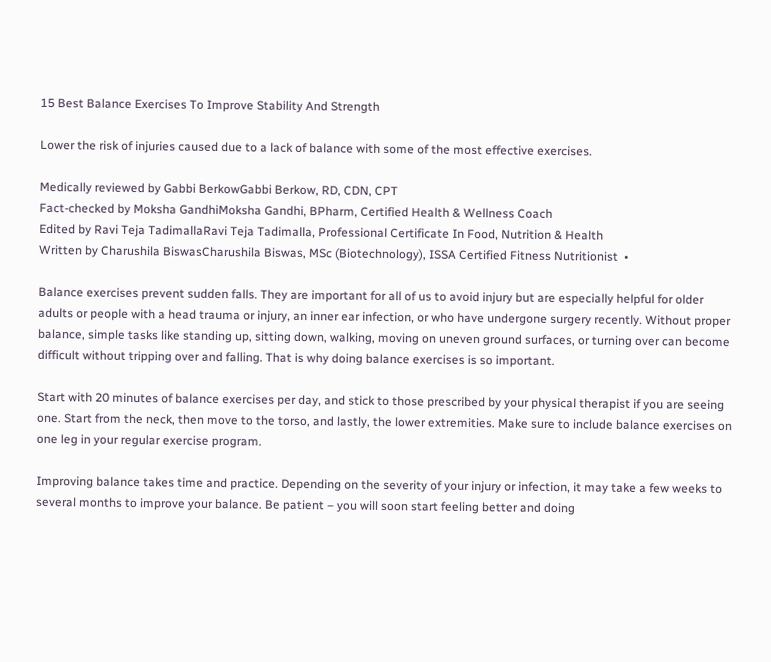15 Best Balance Exercises To Improve Stability And Strength

Lower the risk of injuries caused due to a lack of balance with some of the most effective exercises.

Medically reviewed by Gabbi BerkowGabbi Berkow, RD, CDN, CPT
Fact-checked by Moksha GandhiMoksha Gandhi, BPharm, Certified Health & Wellness Coach
Edited by Ravi Teja TadimallaRavi Teja Tadimalla, Professional Certificate In Food, Nutrition & Health
Written by Charushila BiswasCharushila Biswas, MSc (Biotechnology), ISSA Certified Fitness Nutritionist  •

Balance exercises prevent sudden falls. They are important for all of us to avoid injury but are especially helpful for older adults or people with a head trauma or injury, an inner ear infection, or who have undergone surgery recently. Without proper balance, simple tasks like standing up, sitting down, walking, moving on uneven ground surfaces, or turning over can become difficult without tripping over and falling. That is why doing balance exercises is so important.

Start with 20 minutes of balance exercises per day, and stick to those prescribed by your physical therapist if you are seeing one. Start from the neck, then move to the torso, and lastly, the lower extremities. Make sure to include balance exercises on one leg in your regular exercise program.

Improving balance takes time and practice. Depending on the severity of your injury or infection, it may take a few weeks to several months to improve your balance. Be patient – you will soon start feeling better and doing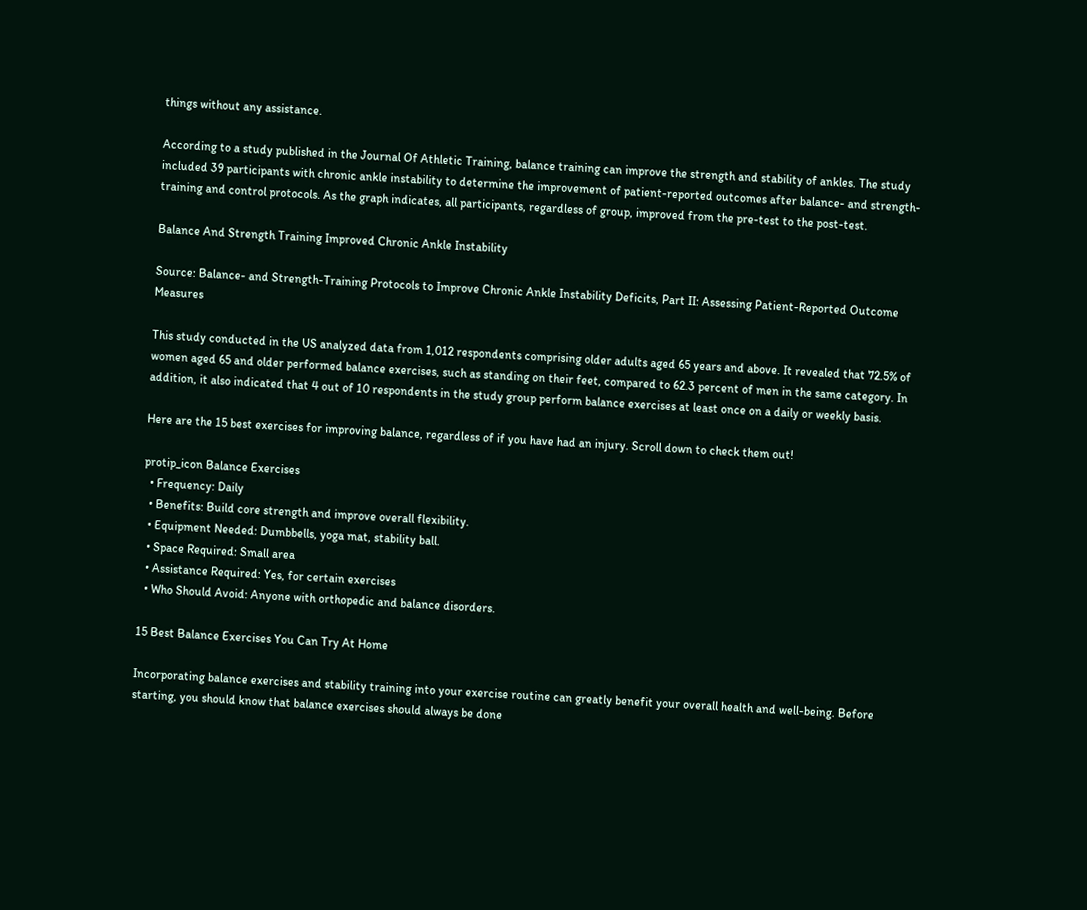things without any assistance.

According to a study published in the Journal Of Athletic Training, balance training can improve the strength and stability of ankles. The study included 39 participants with chronic ankle instability to determine the improvement of patient-reported outcomes after balance- and strength-training and control protocols. As the graph indicates, all participants, regardless of group, improved from the pre-test to the post-test.

Balance And Strength Training Improved Chronic Ankle Instability

Source: Balance- and Strength-Training Protocols to Improve Chronic Ankle Instability Deficits, Part II: Assessing Patient-Reported Outcome Measures

This study conducted in the US analyzed data from 1,012 respondents comprising older adults aged 65 years and above. It revealed that 72.5% of women aged 65 and older performed balance exercises, such as standing on their feet, compared to 62.3 percent of men in the same category. In addition, it also indicated that 4 out of 10 respondents in the study group perform balance exercises at least once on a daily or weekly basis.

Here are the 15 best exercises for improving balance, regardless of if you have had an injury. Scroll down to check them out!

protip_icon Balance Exercises
  • Frequency: Daily
  • Benefits: Build core strength and improve overall flexibility.
  • Equipment Needed: Dumbbells, yoga mat, stability ball.
  • Space Required: Small area
  • Assistance Required: Yes, for certain exercises
  • Who Should Avoid: Anyone with orthopedic and balance disorders.

15 Best Balance Exercises You Can Try At Home

Incorporating balance exercises and stability training into your exercise routine can greatly benefit your overall health and well-being. Before starting, you should know that balance exercises should always be done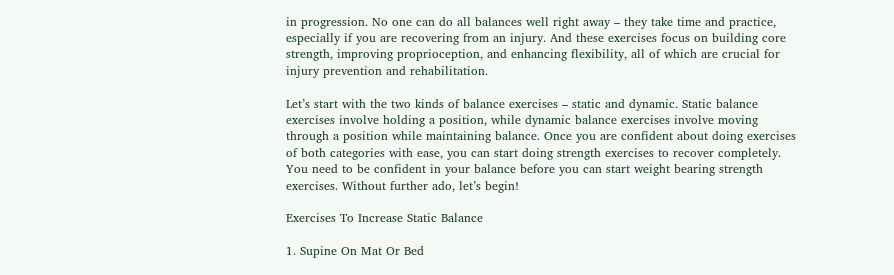in progression. No one can do all balances well right away – they take time and practice, especially if you are recovering from an injury. And these exercises focus on building core strength, improving proprioception, and enhancing flexibility, all of which are crucial for injury prevention and rehabilitation.

Let’s start with the two kinds of balance exercises – static and dynamic. Static balance exercises involve holding a position, while dynamic balance exercises involve moving through a position while maintaining balance. Once you are confident about doing exercises of both categories with ease, you can start doing strength exercises to recover completely. You need to be confident in your balance before you can start weight bearing strength exercises. Without further ado, let’s begin!

Exercises To Increase Static Balance

1. Supine On Mat Or Bed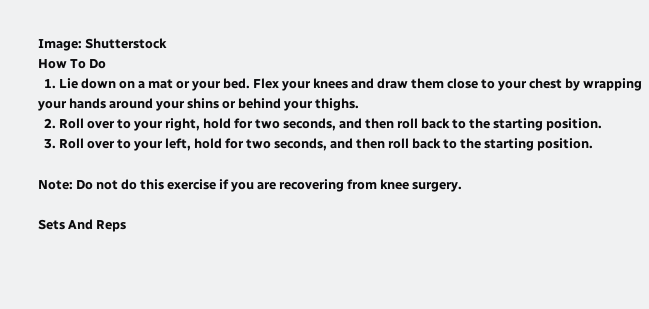Image: Shutterstock
How To Do
  1. Lie down on a mat or your bed. Flex your knees and draw them close to your chest by wrapping your hands around your shins or behind your thighs.
  2. Roll over to your right, hold for two seconds, and then roll back to the starting position.
  3. Roll over to your left, hold for two seconds, and then roll back to the starting position.

Note: Do not do this exercise if you are recovering from knee surgery.

Sets And Reps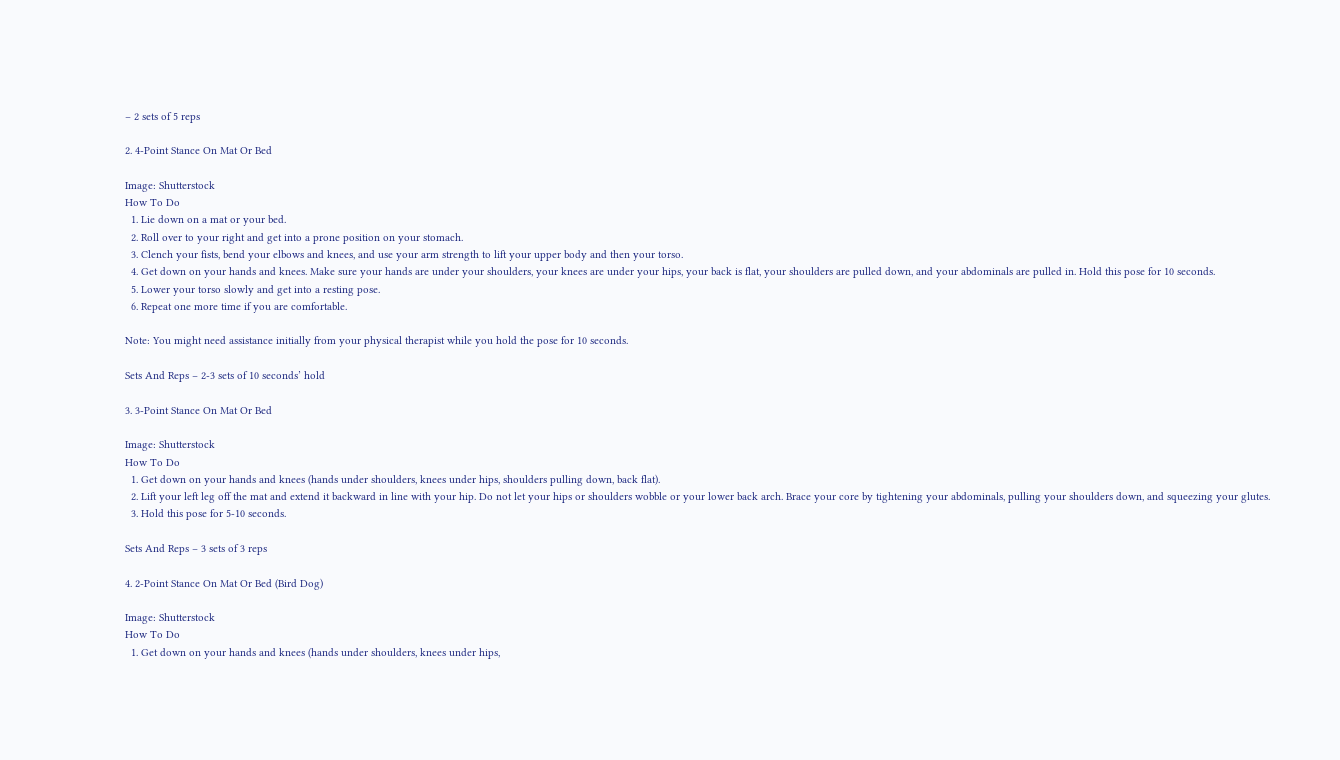– 2 sets of 5 reps

2. 4-Point Stance On Mat Or Bed

Image: Shutterstock
How To Do
  1. Lie down on a mat or your bed.
  2. Roll over to your right and get into a prone position on your stomach.
  3. Clench your fists, bend your elbows and knees, and use your arm strength to lift your upper body and then your torso.
  4. Get down on your hands and knees. Make sure your hands are under your shoulders, your knees are under your hips, your back is flat, your shoulders are pulled down, and your abdominals are pulled in. Hold this pose for 10 seconds.
  5. Lower your torso slowly and get into a resting pose.
  6. Repeat one more time if you are comfortable.

Note: You might need assistance initially from your physical therapist while you hold the pose for 10 seconds.

Sets And Reps – 2-3 sets of 10 seconds’ hold

3. 3-Point Stance On Mat Or Bed

Image: Shutterstock
How To Do
  1. Get down on your hands and knees (hands under shoulders, knees under hips, shoulders pulling down, back flat).
  2. Lift your left leg off the mat and extend it backward in line with your hip. Do not let your hips or shoulders wobble or your lower back arch. Brace your core by tightening your abdominals, pulling your shoulders down, and squeezing your glutes.
  3. Hold this pose for 5-10 seconds.

Sets And Reps – 3 sets of 3 reps

4. 2-Point Stance On Mat Or Bed (Bird Dog)

Image: Shutterstock
How To Do
  1. Get down on your hands and knees (hands under shoulders, knees under hips,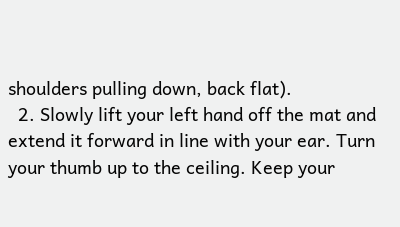shoulders pulling down, back flat).
  2. Slowly lift your left hand off the mat and extend it forward in line with your ear. Turn your thumb up to the ceiling. Keep your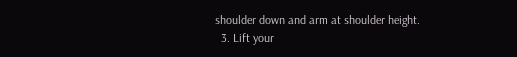shoulder down and arm at shoulder height.
  3. Lift your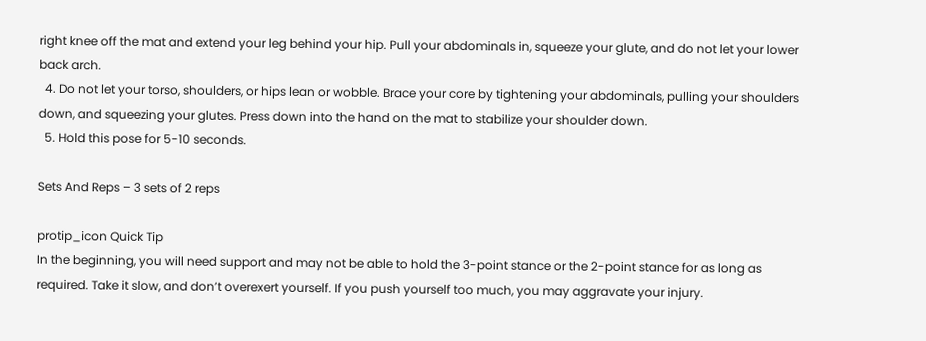right knee off the mat and extend your leg behind your hip. Pull your abdominals in, squeeze your glute, and do not let your lower back arch.
  4. Do not let your torso, shoulders, or hips lean or wobble. Brace your core by tightening your abdominals, pulling your shoulders down, and squeezing your glutes. Press down into the hand on the mat to stabilize your shoulder down.
  5. Hold this pose for 5-10 seconds.

Sets And Reps – 3 sets of 2 reps

protip_icon Quick Tip
In the beginning, you will need support and may not be able to hold the 3-point stance or the 2-point stance for as long as required. Take it slow, and don’t overexert yourself. If you push yourself too much, you may aggravate your injury.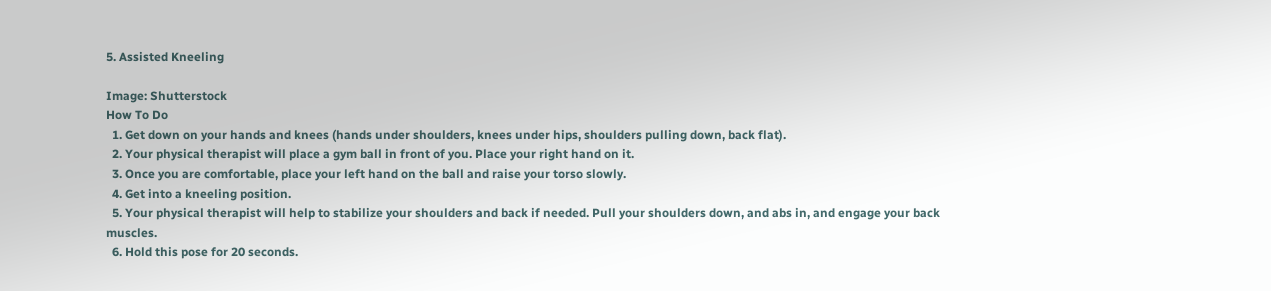5. Assisted Kneeling

Image: Shutterstock
How To Do
  1. Get down on your hands and knees (hands under shoulders, knees under hips, shoulders pulling down, back flat).
  2. Your physical therapist will place a gym ball in front of you. Place your right hand on it.
  3. Once you are comfortable, place your left hand on the ball and raise your torso slowly.
  4. Get into a kneeling position.
  5. Your physical therapist will help to stabilize your shoulders and back if needed. Pull your shoulders down, and abs in, and engage your back muscles.
  6. Hold this pose for 20 seconds.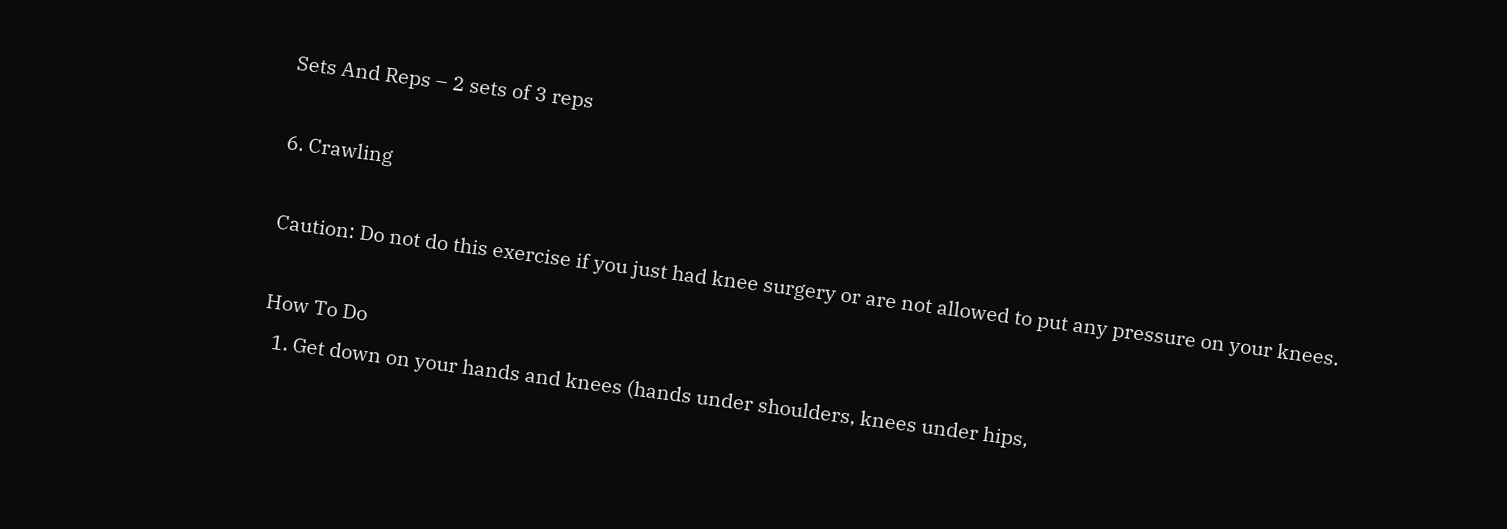Sets And Reps – 2 sets of 3 reps

6. Crawling

Caution: Do not do this exercise if you just had knee surgery or are not allowed to put any pressure on your knees.

How To Do
  1. Get down on your hands and knees (hands under shoulders, knees under hips,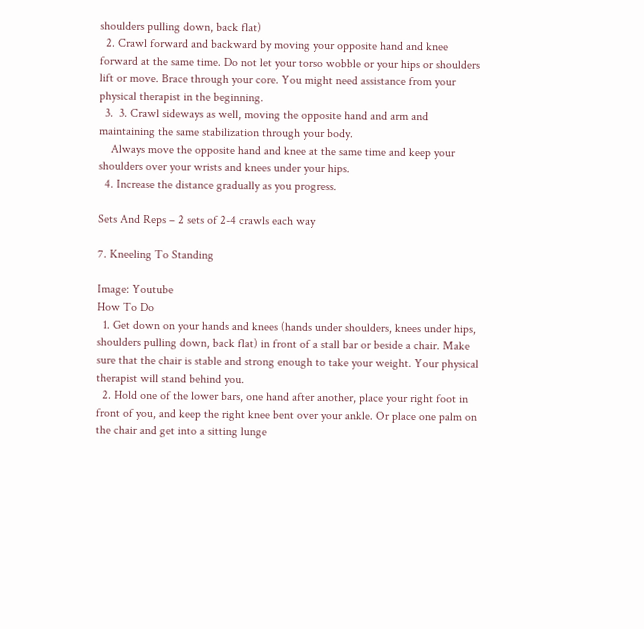shoulders pulling down, back flat)
  2. Crawl forward and backward by moving your opposite hand and knee forward at the same time. Do not let your torso wobble or your hips or shoulders lift or move. Brace through your core. You might need assistance from your physical therapist in the beginning.
  3.  3. Crawl sideways as well, moving the opposite hand and arm and maintaining the same stabilization through your body.
    Always move the opposite hand and knee at the same time and keep your shoulders over your wrists and knees under your hips.
  4. Increase the distance gradually as you progress.

Sets And Reps – 2 sets of 2-4 crawls each way

7. Kneeling To Standing

Image: Youtube
How To Do
  1. Get down on your hands and knees (hands under shoulders, knees under hips, shoulders pulling down, back flat) in front of a stall bar or beside a chair. Make sure that the chair is stable and strong enough to take your weight. Your physical therapist will stand behind you.
  2. Hold one of the lower bars, one hand after another, place your right foot in front of you, and keep the right knee bent over your ankle. Or place one palm on the chair and get into a sitting lunge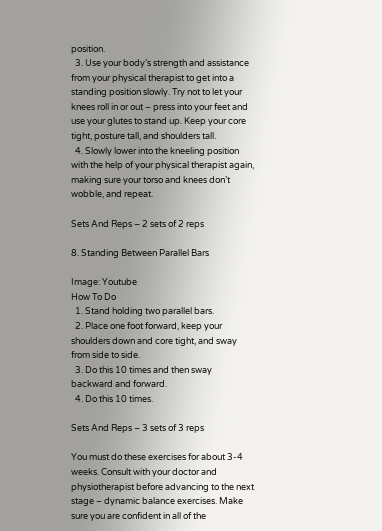position.
  3. Use your body’s strength and assistance from your physical therapist to get into a standing position slowly. Try not to let your knees roll in or out – press into your feet and use your glutes to stand up. Keep your core tight, posture tall, and shoulders tall.
  4. Slowly lower into the kneeling position with the help of your physical therapist again, making sure your torso and knees don’t wobble, and repeat.

Sets And Reps – 2 sets of 2 reps

8. Standing Between Parallel Bars

Image: Youtube
How To Do
  1. Stand holding two parallel bars.
  2. Place one foot forward, keep your shoulders down and core tight, and sway from side to side.
  3. Do this 10 times and then sway backward and forward.
  4. Do this 10 times.

Sets And Reps – 3 sets of 3 reps

You must do these exercises for about 3-4 weeks. Consult with your doctor and physiotherapist before advancing to the next stage – dynamic balance exercises. Make sure you are confident in all of the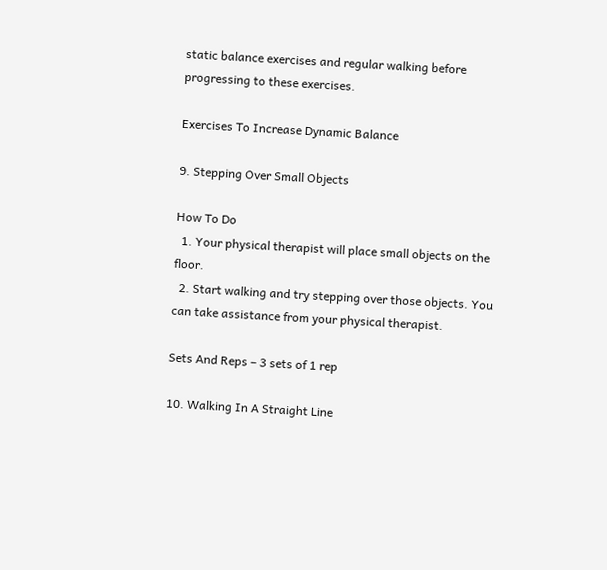static balance exercises and regular walking before progressing to these exercises.

Exercises To Increase Dynamic Balance

9. Stepping Over Small Objects

How To Do
  1. Your physical therapist will place small objects on the floor.
  2. Start walking and try stepping over those objects. You can take assistance from your physical therapist.

Sets And Reps – 3 sets of 1 rep

10. Walking In A Straight Line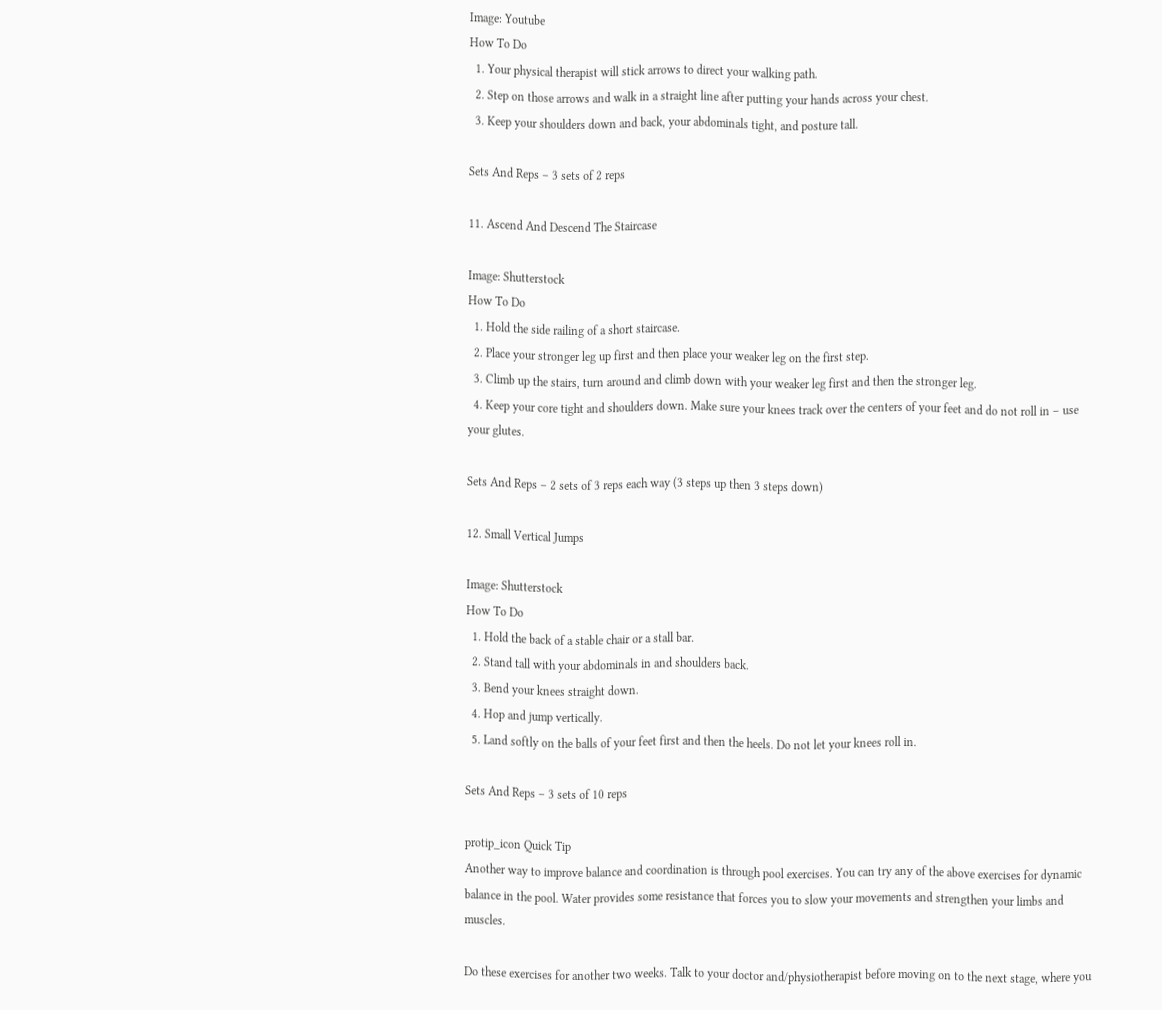Image: Youtube
How To Do
  1. Your physical therapist will stick arrows to direct your walking path.
  2. Step on those arrows and walk in a straight line after putting your hands across your chest.
  3. Keep your shoulders down and back, your abdominals tight, and posture tall.

Sets And Reps – 3 sets of 2 reps

11. Ascend And Descend The Staircase

Image: Shutterstock
How To Do
  1. Hold the side railing of a short staircase.
  2. Place your stronger leg up first and then place your weaker leg on the first step.
  3. Climb up the stairs, turn around and climb down with your weaker leg first and then the stronger leg.
  4. Keep your core tight and shoulders down. Make sure your knees track over the centers of your feet and do not roll in – use your glutes.

Sets And Reps – 2 sets of 3 reps each way (3 steps up then 3 steps down)

12. Small Vertical Jumps

Image: Shutterstock
How To Do
  1. Hold the back of a stable chair or a stall bar.
  2. Stand tall with your abdominals in and shoulders back.
  3. Bend your knees straight down.
  4. Hop and jump vertically.
  5. Land softly on the balls of your feet first and then the heels. Do not let your knees roll in.

Sets And Reps – 3 sets of 10 reps

protip_icon Quick Tip
Another way to improve balance and coordination is through pool exercises. You can try any of the above exercises for dynamic balance in the pool. Water provides some resistance that forces you to slow your movements and strengthen your limbs and muscles.

Do these exercises for another two weeks. Talk to your doctor and/physiotherapist before moving on to the next stage, where you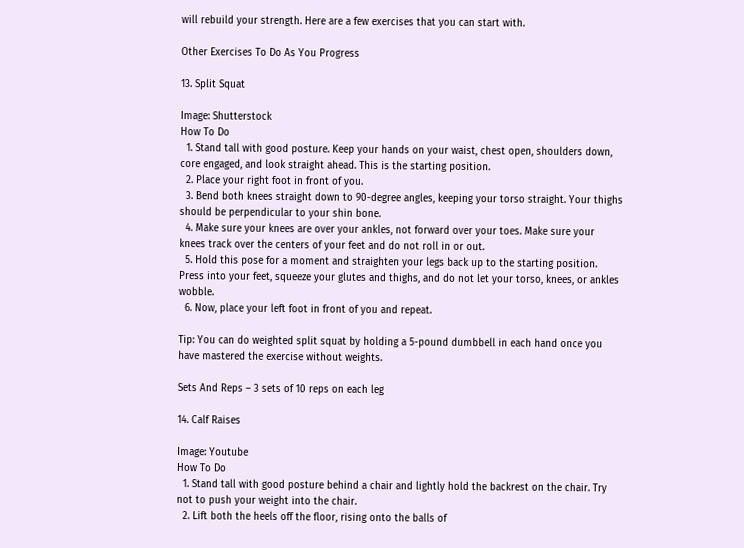will rebuild your strength. Here are a few exercises that you can start with.

Other Exercises To Do As You Progress

13. Split Squat

Image: Shutterstock
How To Do
  1. Stand tall with good posture. Keep your hands on your waist, chest open, shoulders down, core engaged, and look straight ahead. This is the starting position.
  2. Place your right foot in front of you.
  3. Bend both knees straight down to 90-degree angles, keeping your torso straight. Your thighs should be perpendicular to your shin bone.
  4. Make sure your knees are over your ankles, not forward over your toes. Make sure your knees track over the centers of your feet and do not roll in or out.
  5. Hold this pose for a moment and straighten your legs back up to the starting position. Press into your feet, squeeze your glutes and thighs, and do not let your torso, knees, or ankles wobble.
  6. Now, place your left foot in front of you and repeat.

Tip: You can do weighted split squat by holding a 5-pound dumbbell in each hand once you have mastered the exercise without weights.

Sets And Reps – 3 sets of 10 reps on each leg

14. Calf Raises

Image: Youtube
How To Do
  1. Stand tall with good posture behind a chair and lightly hold the backrest on the chair. Try not to push your weight into the chair.
  2. Lift both the heels off the floor, rising onto the balls of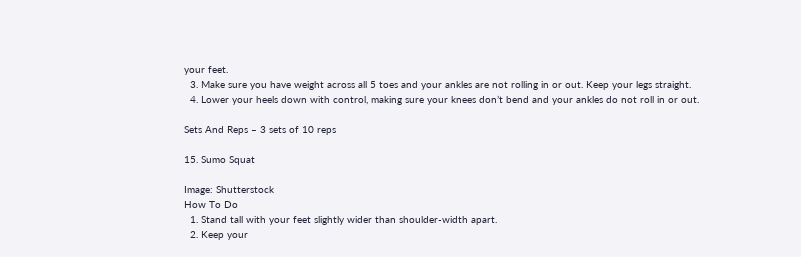your feet.
  3. Make sure you have weight across all 5 toes and your ankles are not rolling in or out. Keep your legs straight.
  4. Lower your heels down with control, making sure your knees don’t bend and your ankles do not roll in or out.

Sets And Reps – 3 sets of 10 reps

15. Sumo Squat

Image: Shutterstock
How To Do
  1. Stand tall with your feet slightly wider than shoulder-width apart.
  2. Keep your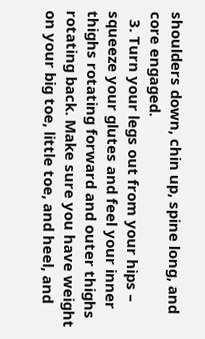shoulders down, chin up, spine long, and core engaged.
  3. Turn your legs out from your hips – squeeze your glutes and feel your inner thighs rotating forward and outer thighs rotating back. Make sure you have weight on your big toe, little toe, and heel, and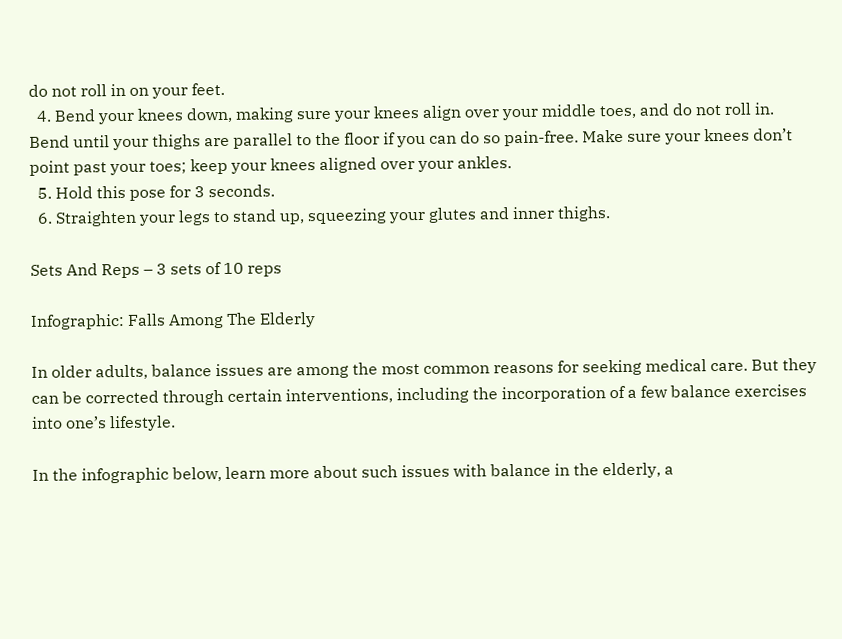do not roll in on your feet.
  4. Bend your knees down, making sure your knees align over your middle toes, and do not roll in. Bend until your thighs are parallel to the floor if you can do so pain-free. Make sure your knees don’t point past your toes; keep your knees aligned over your ankles.
  5. Hold this pose for 3 seconds.
  6. Straighten your legs to stand up, squeezing your glutes and inner thighs.

Sets And Reps – 3 sets of 10 reps

Infographic: Falls Among The Elderly

In older adults, balance issues are among the most common reasons for seeking medical care. But they can be corrected through certain interventions, including the incorporation of a few balance exercises into one’s lifestyle.

In the infographic below, learn more about such issues with balance in the elderly, a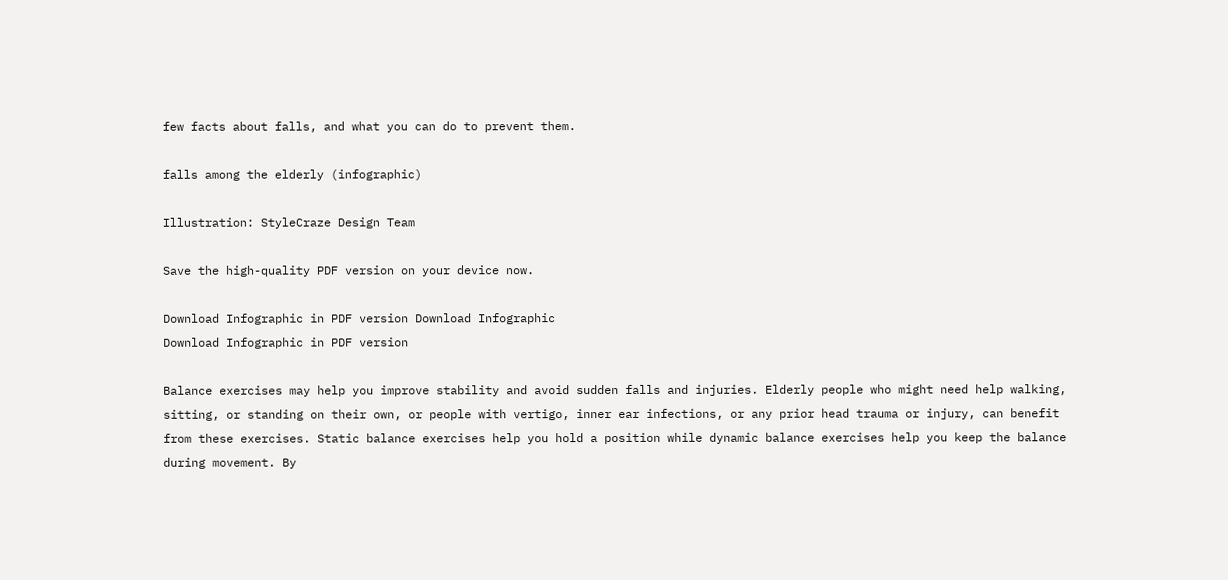few facts about falls, and what you can do to prevent them.

falls among the elderly (infographic)

Illustration: StyleCraze Design Team

Save the high-quality PDF version on your device now.

Download Infographic in PDF version Download Infographic
Download Infographic in PDF version

Balance exercises may help you improve stability and avoid sudden falls and injuries. Elderly people who might need help walking, sitting, or standing on their own, or people with vertigo, inner ear infections, or any prior head trauma or injury, can benefit from these exercises. Static balance exercises help you hold a position while dynamic balance exercises help you keep the balance during movement. By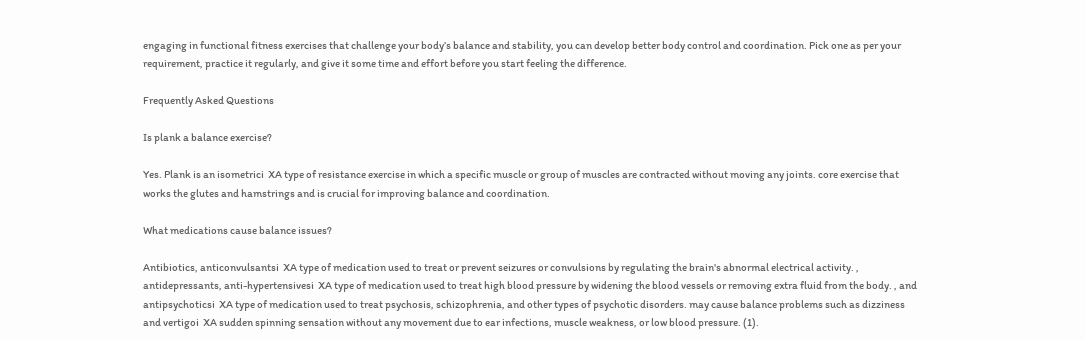engaging in functional fitness exercises that challenge your body’s balance and stability, you can develop better body control and coordination. Pick one as per your requirement, practice it regularly, and give it some time and effort before you start feeling the difference.

Frequently Asked Questions

Is plank a balance exercise?

Yes. Plank is an isometrici  XA type of resistance exercise in which a specific muscle or group of muscles are contracted without moving any joints. core exercise that works the glutes and hamstrings and is crucial for improving balance and coordination.

What medications cause balance issues?

Antibiotics, anticonvulsantsi  XA type of medication used to treat or prevent seizures or convulsions by regulating the brain's abnormal electrical activity. , antidepressants, anti-hypertensivesi  XA type of medication used to treat high blood pressure by widening the blood vessels or removing extra fluid from the body. , and antipsychoticsi  XA type of medication used to treat psychosis, schizophrenia, and other types of psychotic disorders. may cause balance problems such as dizziness and vertigoi  XA sudden spinning sensation without any movement due to ear infections, muscle weakness, or low blood pressure. (1).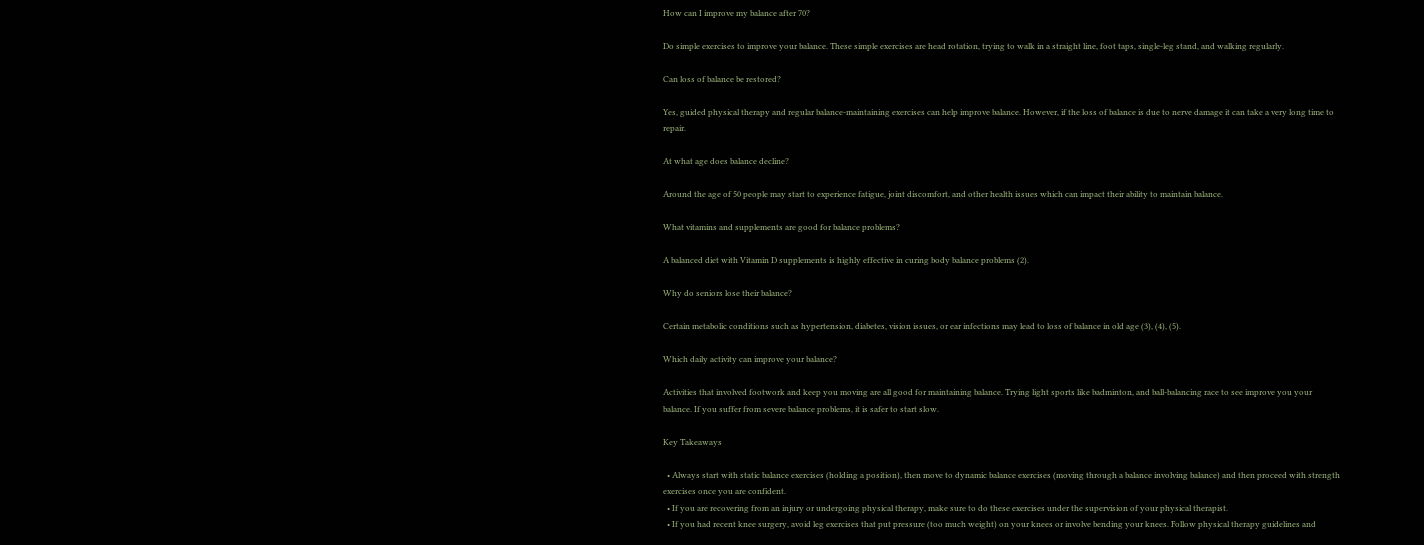How can I improve my balance after 70?

Do simple exercises to improve your balance. These simple exercises are head rotation, trying to walk in a straight line, foot taps, single-leg stand, and walking regularly.

Can loss of balance be restored?

Yes, guided physical therapy and regular balance-maintaining exercises can help improve balance. However, if the loss of balance is due to nerve damage it can take a very long time to repair.

At what age does balance decline?

Around the age of 50 people may start to experience fatigue, joint discomfort, and other health issues which can impact their ability to maintain balance.

What vitamins and supplements are good for balance problems?

A balanced diet with Vitamin D supplements is highly effective in curing body balance problems (2).

Why do seniors lose their balance?

Certain metabolic conditions such as hypertension, diabetes, vision issues, or ear infections may lead to loss of balance in old age (3), (4), (5).

Which daily activity can improve your balance?

Activities that involved footwork and keep you moving are all good for maintaining balance. Trying light sports like badminton, and ball-balancing race to see improve you your balance. If you suffer from severe balance problems, it is safer to start slow.

Key Takeaways

  • Always start with static balance exercises (holding a position), then move to dynamic balance exercises (moving through a balance involving balance) and then proceed with strength exercises once you are confident.
  • If you are recovering from an injury or undergoing physical therapy, make sure to do these exercises under the supervision of your physical therapist.
  • If you had recent knee surgery, avoid leg exercises that put pressure (too much weight) on your knees or involve bending your knees. Follow physical therapy guidelines and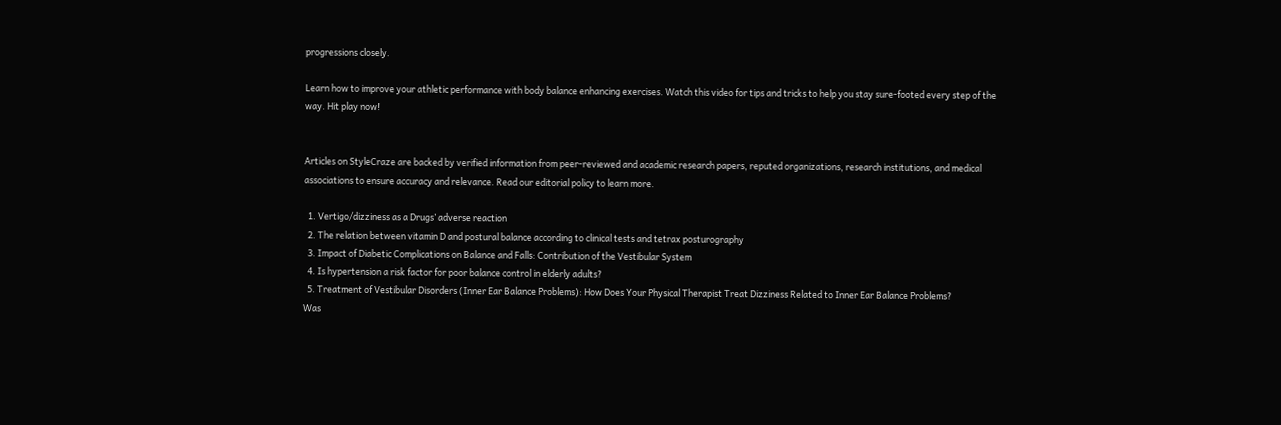progressions closely.

Learn how to improve your athletic performance with body balance enhancing exercises. Watch this video for tips and tricks to help you stay sure-footed every step of the way. Hit play now!


Articles on StyleCraze are backed by verified information from peer-reviewed and academic research papers, reputed organizations, research institutions, and medical associations to ensure accuracy and relevance. Read our editorial policy to learn more.

  1. Vertigo/dizziness as a Drugs’ adverse reaction
  2. The relation between vitamin D and postural balance according to clinical tests and tetrax posturography
  3. Impact of Diabetic Complications on Balance and Falls: Contribution of the Vestibular System
  4. Is hypertension a risk factor for poor balance control in elderly adults?
  5. Treatment of Vestibular Disorders (Inner Ear Balance Problems): How Does Your Physical Therapist Treat Dizziness Related to Inner Ear Balance Problems?
Was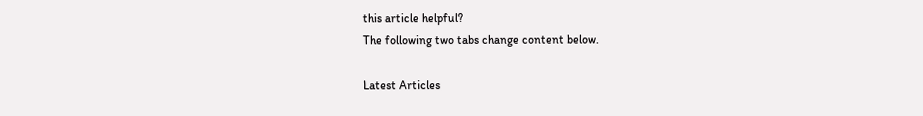this article helpful?
The following two tabs change content below.

Latest Articles